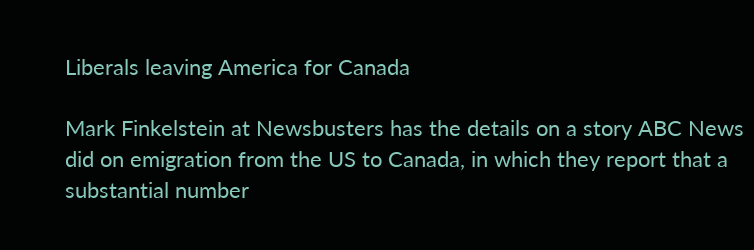Liberals leaving America for Canada

Mark Finkelstein at Newsbusters has the details on a story ABC News did on emigration from the US to Canada, in which they report that a substantial number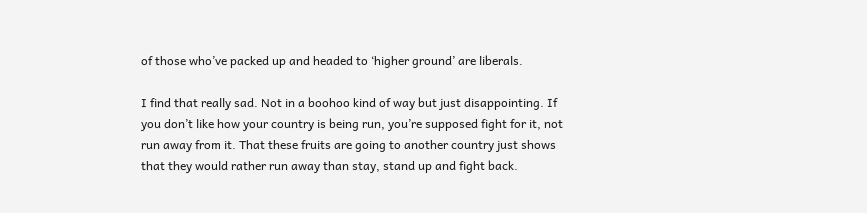of those who’ve packed up and headed to ‘higher ground’ are liberals.

I find that really sad. Not in a boohoo kind of way but just disappointing. If you don’t like how your country is being run, you’re supposed fight for it, not run away from it. That these fruits are going to another country just shows that they would rather run away than stay, stand up and fight back.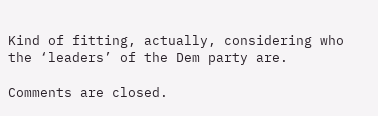Kind of fitting, actually, considering who the ‘leaders’ of the Dem party are.

Comments are closed.